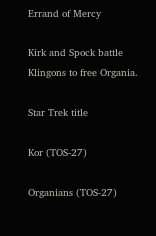Errand of Mercy

Kirk and Spock battle Klingons to free Organia.

Star Trek title

Kor (TOS-27)

Organians (TOS-27)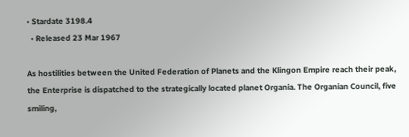• Stardate 3198.4
  • Released 23 Mar 1967

As hostilities between the United Federation of Planets and the Klingon Empire reach their peak, the Enterprise is dispatched to the strategically located planet Organia. The Organian Council, five smiling,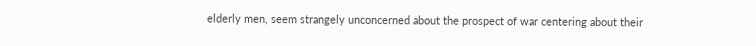elderly men, seem strangely unconcerned about the prospect of war centering about their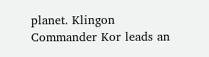planet. Klingon Commander Kor leads an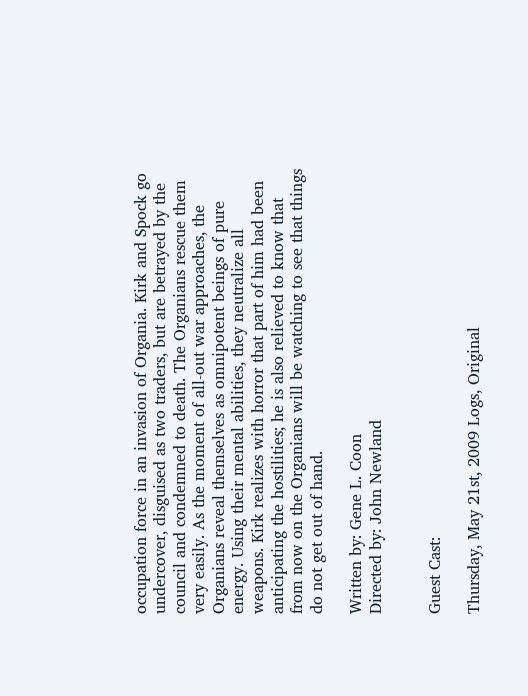occupation force in an invasion of Organia. Kirk and Spock go undercover, disguised as two traders, but are betrayed by the council and condemned to death. The Organians rescue them very easily. As the moment of all-out war approaches, the Organians reveal themselves as omnipotent beings of pure energy. Using their mental abilities, they neutralize all weapons. Kirk realizes with horror that part of him had been anticipating the hostilities; he is also relieved to know that from now on the Organians will be watching to see that things do not get out of hand.

Written by: Gene L. Coon
Directed by: John Newland


Guest Cast:

Thursday, May 21st, 2009 Logs, Original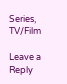Series, TV/Film

Leave a Reply